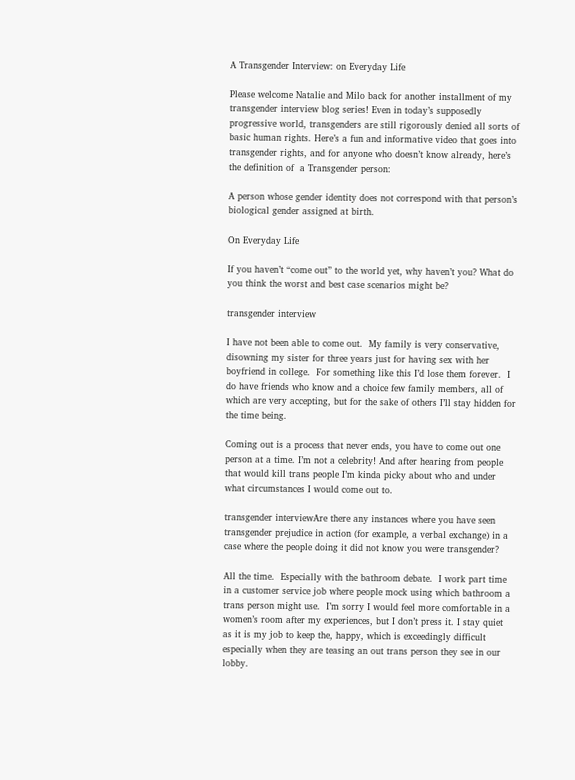A Transgender Interview: on Everyday Life

Please welcome Natalie and Milo back for another installment of my transgender interview blog series! Even in today’s supposedly progressive world, transgenders are still rigorously denied all sorts of basic human rights. Here’s a fun and informative video that goes into transgender rights, and for anyone who doesn’t know already, here’s the definition of  a Transgender person:

A person whose gender identity does not correspond with that person’s biological gender assigned at birth.

On Everyday Life

If you haven’t “come out” to the world yet, why haven’t you? What do you think the worst and best case scenarios might be?

transgender interview

I have not been able to come out.  My family is very conservative, disowning my sister for three years just for having sex with her boyfriend in college.  For something like this I’d lose them forever.  I do have friends who know and a choice few family members, all of which are very accepting, but for the sake of others I’ll stay hidden for the time being.

Coming out is a process that never ends, you have to come out one person at a time. I’m not a celebrity! And after hearing from people that would kill trans people I’m kinda picky about who and under what circumstances I would come out to.

transgender interviewAre there any instances where you have seen transgender prejudice in action (for example, a verbal exchange) in a case where the people doing it did not know you were transgender?

All the time.  Especially with the bathroom debate.  I work part time in a customer service job where people mock using which bathroom a trans person might use.  I’m sorry I would feel more comfortable in a women’s room after my experiences, but I don’t press it. I stay quiet as it is my job to keep the, happy, which is exceedingly difficult especially when they are teasing an out trans person they see in our lobby.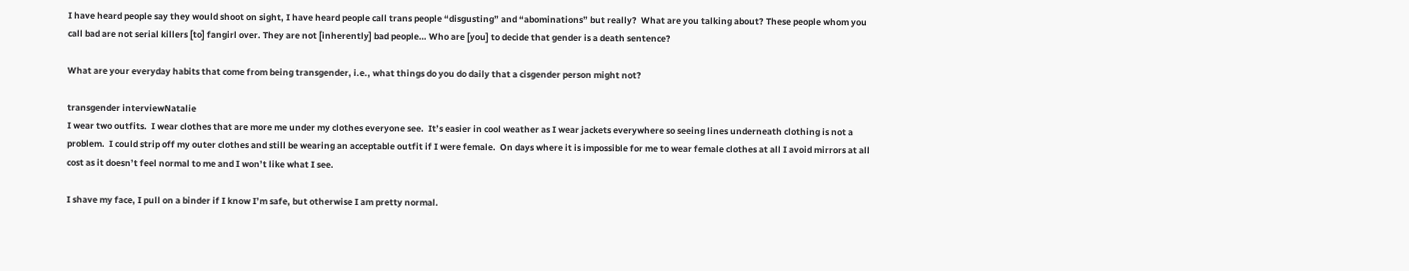I have heard people say they would shoot on sight, I have heard people call trans people “disgusting” and “abominations” but really?  What are you talking about? These people whom you call bad are not serial killers [to] fangirl over. They are not [inherently] bad people… Who are [you] to decide that gender is a death sentence?

What are your everyday habits that come from being transgender, i.e., what things do you do daily that a cisgender person might not?

transgender interviewNatalie
I wear two outfits.  I wear clothes that are more me under my clothes everyone see.  It’s easier in cool weather as I wear jackets everywhere so seeing lines underneath clothing is not a problem.  I could strip off my outer clothes and still be wearing an acceptable outfit if I were female.  On days where it is impossible for me to wear female clothes at all I avoid mirrors at all cost as it doesn’t feel normal to me and I won’t like what I see.

I shave my face, I pull on a binder if I know I’m safe, but otherwise I am pretty normal.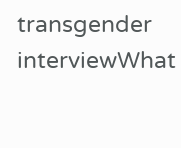transgender interviewWhat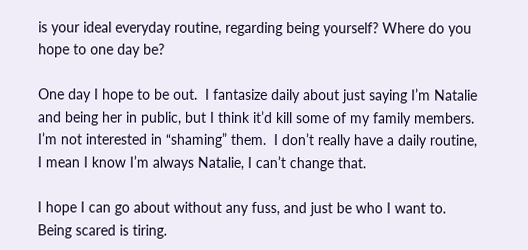is your ideal everyday routine, regarding being yourself? Where do you hope to one day be?

One day I hope to be out.  I fantasize daily about just saying I’m Natalie and being her in public, but I think it’d kill some of my family members.  I’m not interested in “shaming” them.  I don’t really have a daily routine, I mean I know I’m always Natalie, I can’t change that.

I hope I can go about without any fuss, and just be who I want to. Being scared is tiring.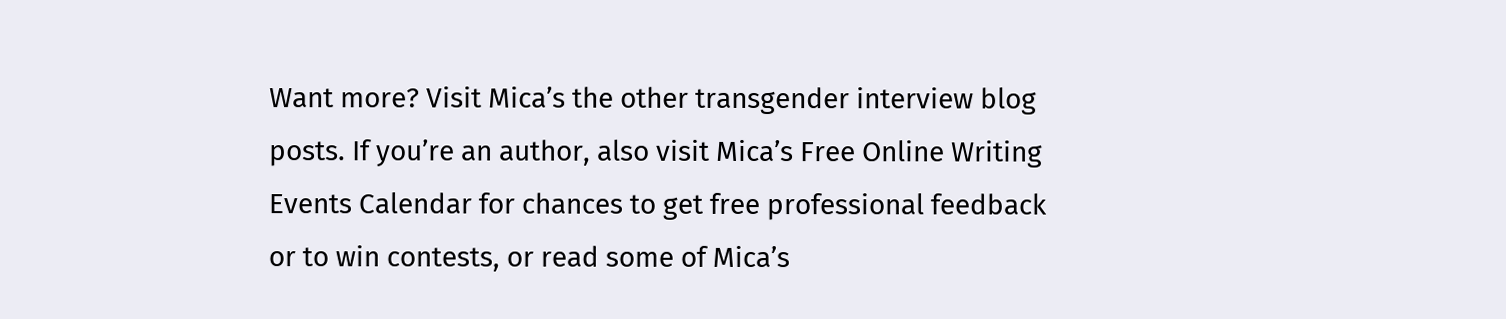Want more? Visit Mica’s the other transgender interview blog posts. If you’re an author, also visit Mica’s Free Online Writing Events Calendar for chances to get free professional feedback or to win contests, or read some of Mica’s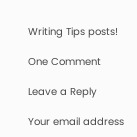Writing Tips posts!

One Comment

Leave a Reply

Your email address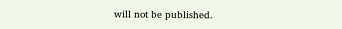will not be published.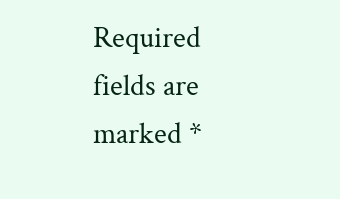Required fields are marked *